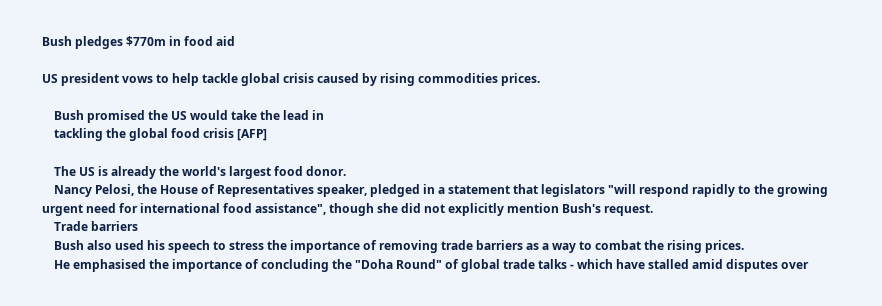Bush pledges $770m in food aid

US president vows to help tackle global crisis caused by rising commodities prices.

    Bush promised the US would take the lead in
    tackling the global food crisis [AFP]

    The US is already the world's largest food donor.
    Nancy Pelosi, the House of Representatives speaker, pledged in a statement that legislators "will respond rapidly to the growing urgent need for international food assistance", though she did not explicitly mention Bush's request.
    Trade barriers
    Bush also used his speech to stress the importance of removing trade barriers as a way to combat the rising prices.
    He emphasised the importance of concluding the "Doha Round" of global trade talks - which have stalled amid disputes over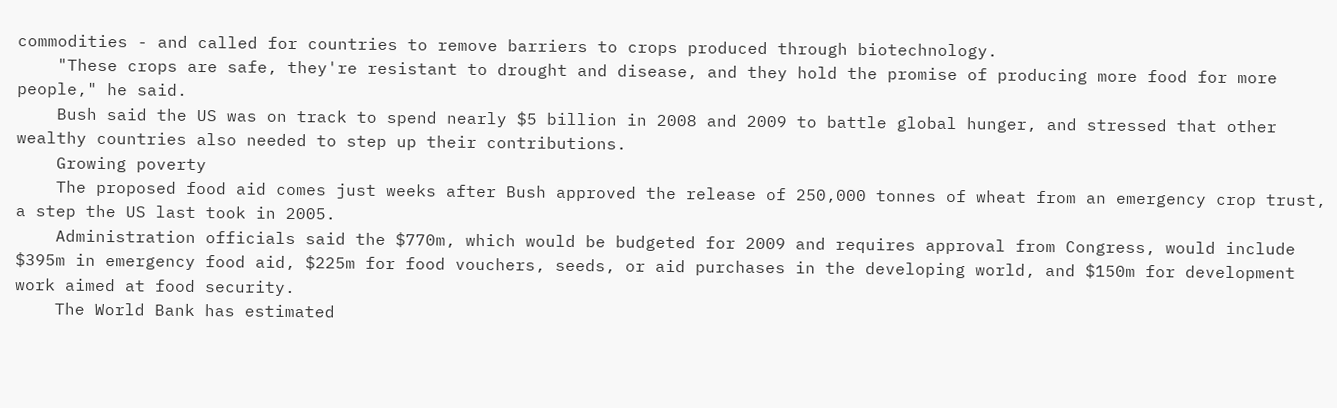commodities - and called for countries to remove barriers to crops produced through biotechnology.
    "These crops are safe, they're resistant to drought and disease, and they hold the promise of producing more food for more people," he said.
    Bush said the US was on track to spend nearly $5 billion in 2008 and 2009 to battle global hunger, and stressed that other wealthy countries also needed to step up their contributions.
    Growing poverty
    The proposed food aid comes just weeks after Bush approved the release of 250,000 tonnes of wheat from an emergency crop trust, a step the US last took in 2005.
    Administration officials said the $770m, which would be budgeted for 2009 and requires approval from Congress, would include $395m in emergency food aid, $225m for food vouchers, seeds, or aid purchases in the developing world, and $150m for development work aimed at food security.
    The World Bank has estimated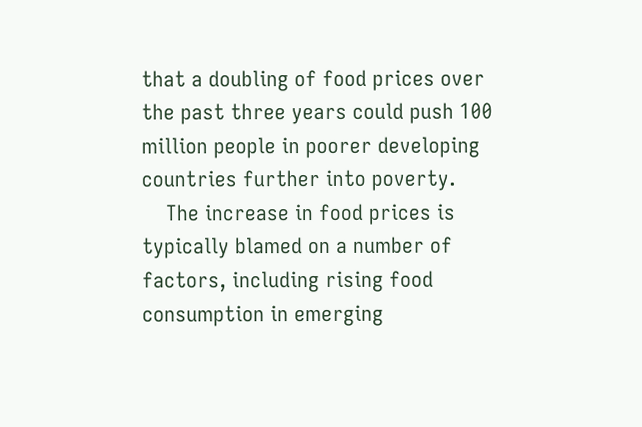that a doubling of food prices over the past three years could push 100 million people in poorer developing countries further into poverty.
    The increase in food prices is typically blamed on a number of factors, including rising food consumption in emerging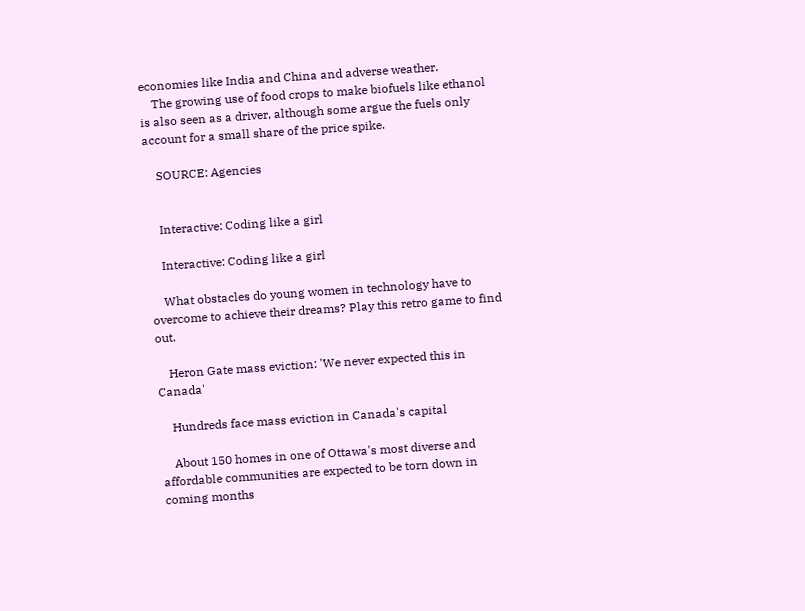economies like India and China and adverse weather.
    The growing use of food crops to make biofuels like ethanol is also seen as a driver, although some argue the fuels only account for a small share of the price spike.

    SOURCE: Agencies


    Interactive: Coding like a girl

    Interactive: Coding like a girl

    What obstacles do young women in technology have to overcome to achieve their dreams? Play this retro game to find out.

    Heron Gate mass eviction: 'We never expected this in Canada'

    Hundreds face mass eviction in Canada's capital

    About 150 homes in one of Ottawa's most diverse and affordable communities are expected to be torn down in coming months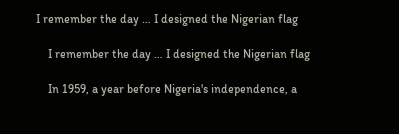I remember the day … I designed the Nigerian flag

    I remember the day … I designed the Nigerian flag

    In 1959, a year before Nigeria's independence, a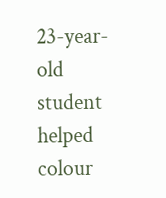23-year-old student helped colour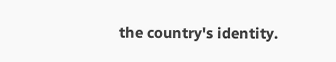the country's identity.